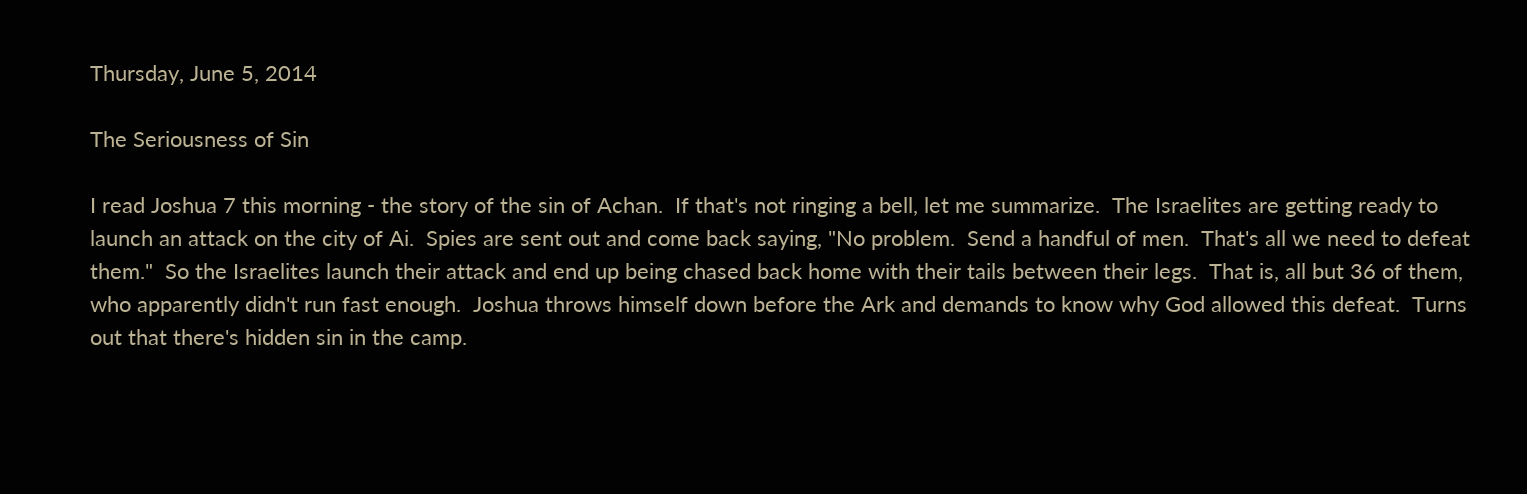Thursday, June 5, 2014

The Seriousness of Sin

I read Joshua 7 this morning - the story of the sin of Achan.  If that's not ringing a bell, let me summarize.  The Israelites are getting ready to launch an attack on the city of Ai.  Spies are sent out and come back saying, "No problem.  Send a handful of men.  That's all we need to defeat them."  So the Israelites launch their attack and end up being chased back home with their tails between their legs.  That is, all but 36 of them, who apparently didn't run fast enough.  Joshua throws himself down before the Ark and demands to know why God allowed this defeat.  Turns out that there's hidden sin in the camp.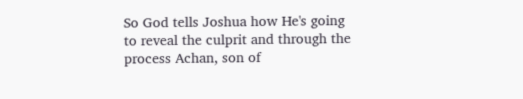So God tells Joshua how He's going to reveal the culprit and through the process Achan, son of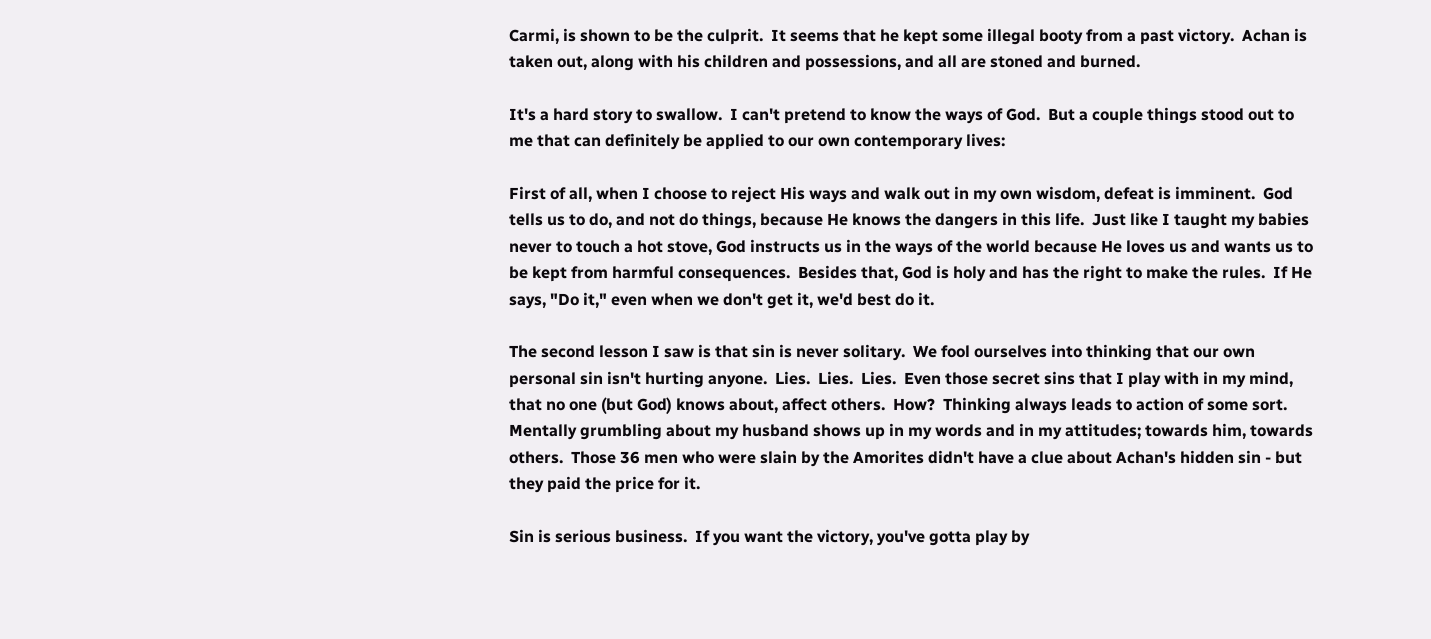Carmi, is shown to be the culprit.  It seems that he kept some illegal booty from a past victory.  Achan is taken out, along with his children and possessions, and all are stoned and burned.

It's a hard story to swallow.  I can't pretend to know the ways of God.  But a couple things stood out to me that can definitely be applied to our own contemporary lives:

First of all, when I choose to reject His ways and walk out in my own wisdom, defeat is imminent.  God tells us to do, and not do things, because He knows the dangers in this life.  Just like I taught my babies never to touch a hot stove, God instructs us in the ways of the world because He loves us and wants us to be kept from harmful consequences.  Besides that, God is holy and has the right to make the rules.  If He says, "Do it," even when we don't get it, we'd best do it.

The second lesson I saw is that sin is never solitary.  We fool ourselves into thinking that our own personal sin isn't hurting anyone.  Lies.  Lies.  Lies.  Even those secret sins that I play with in my mind, that no one (but God) knows about, affect others.  How?  Thinking always leads to action of some sort.  Mentally grumbling about my husband shows up in my words and in my attitudes; towards him, towards others.  Those 36 men who were slain by the Amorites didn't have a clue about Achan's hidden sin - but they paid the price for it.

Sin is serious business.  If you want the victory, you've gotta play by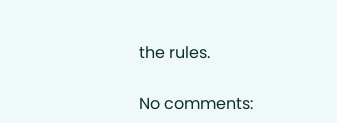the rules.

No comments: